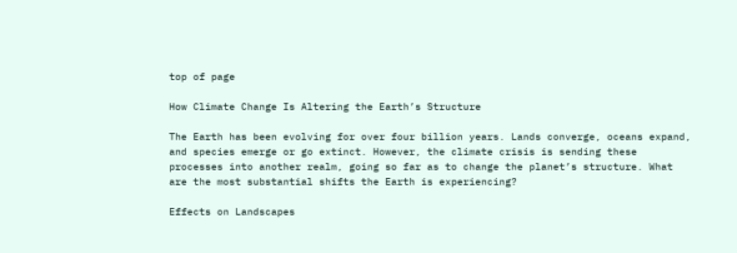top of page

How Climate Change Is Altering the Earth’s Structure

The Earth has been evolving for over four billion years. Lands converge, oceans expand, and species emerge or go extinct. However, the climate crisis is sending these processes into another realm, going so far as to change the planet’s structure. What are the most substantial shifts the Earth is experiencing?

Effects on Landscapes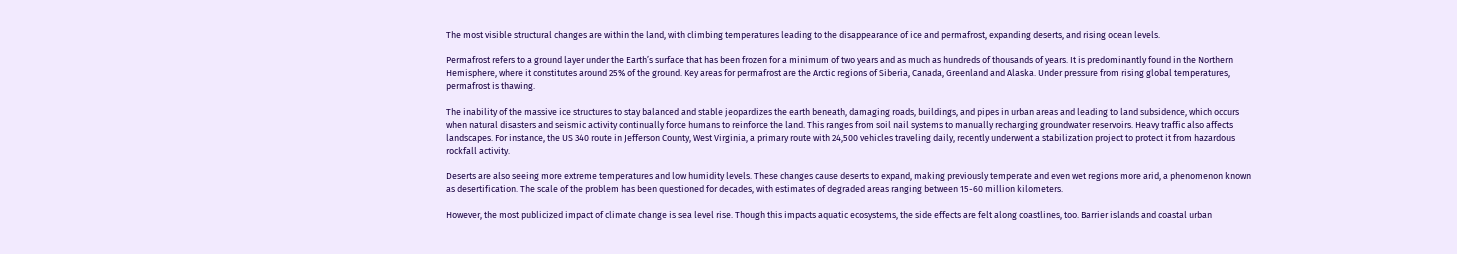The most visible structural changes are within the land, with climbing temperatures leading to the disappearance of ice and permafrost, expanding deserts, and rising ocean levels.

Permafrost refers to a ground layer under the Earth’s surface that has been frozen for a minimum of two years and as much as hundreds of thousands of years. It is predominantly found in the Northern Hemisphere, where it constitutes around 25% of the ground. Key areas for permafrost are the Arctic regions of Siberia, Canada, Greenland and Alaska. Under pressure from rising global temperatures, permafrost is thawing.

The inability of the massive ice structures to stay balanced and stable jeopardizes the earth beneath, damaging roads, buildings, and pipes in urban areas and leading to land subsidence, which occurs when natural disasters and seismic activity continually force humans to reinforce the land. This ranges from soil nail systems to manually recharging groundwater reservoirs. Heavy traffic also affects landscapes. For instance, the US 340 route in Jefferson County, West Virginia, a primary route with 24,500 vehicles traveling daily, recently underwent a stabilization project to protect it from hazardous rockfall activity.

Deserts are also seeing more extreme temperatures and low humidity levels. These changes cause deserts to expand, making previously temperate and even wet regions more arid, a phenomenon known as desertification. The scale of the problem has been questioned for decades, with estimates of degraded areas ranging between 15-60 million kilometers.

However, the most publicized impact of climate change is sea level rise. Though this impacts aquatic ecosystems, the side effects are felt along coastlines, too. Barrier islands and coastal urban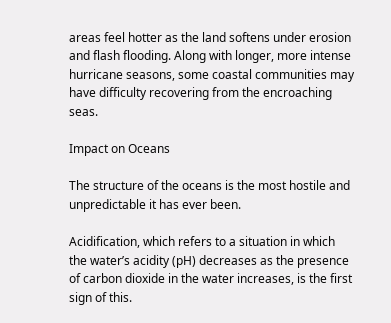areas feel hotter as the land softens under erosion and flash flooding. Along with longer, more intense hurricane seasons, some coastal communities may have difficulty recovering from the encroaching seas.

Impact on Oceans

The structure of the oceans is the most hostile and unpredictable it has ever been.

Acidification, which refers to a situation in which the water’s acidity (pH) decreases as the presence of carbon dioxide in the water increases, is the first sign of this.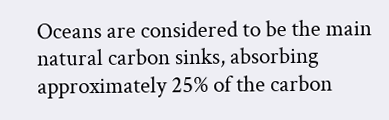Oceans are considered to be the main natural carbon sinks, absorbing approximately 25% of the carbon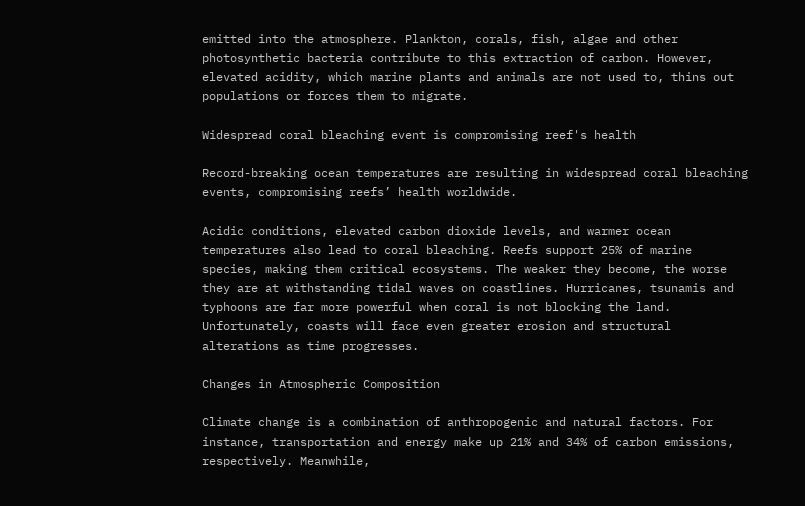emitted into the atmosphere. Plankton, corals, fish, algae and other photosynthetic bacteria contribute to this extraction of carbon. However, elevated acidity, which marine plants and animals are not used to, thins out populations or forces them to migrate.

Widespread coral bleaching event is compromising reef's health

Record-breaking ocean temperatures are resulting in widespread coral bleaching events, compromising reefs’ health worldwide.

Acidic conditions, elevated carbon dioxide levels, and warmer ocean temperatures also lead to coral bleaching. Reefs support 25% of marine species, making them critical ecosystems. The weaker they become, the worse they are at withstanding tidal waves on coastlines. Hurricanes, tsunamis and typhoons are far more powerful when coral is not blocking the land. Unfortunately, coasts will face even greater erosion and structural alterations as time progresses.

Changes in Atmospheric Composition

Climate change is a combination of anthropogenic and natural factors. For instance, transportation and energy make up 21% and 34% of carbon emissions, respectively. Meanwhile,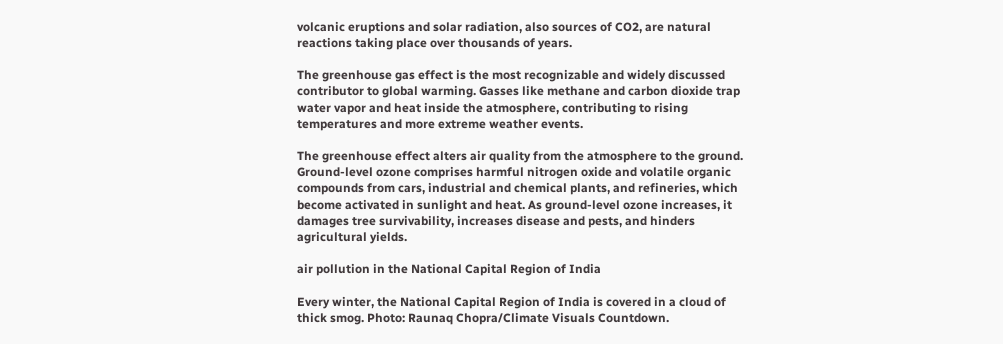volcanic eruptions and solar radiation, also sources of CO2, are natural reactions taking place over thousands of years.

The greenhouse gas effect is the most recognizable and widely discussed contributor to global warming. Gasses like methane and carbon dioxide trap water vapor and heat inside the atmosphere, contributing to rising temperatures and more extreme weather events.

The greenhouse effect alters air quality from the atmosphere to the ground. Ground-level ozone comprises harmful nitrogen oxide and volatile organic compounds from cars, industrial and chemical plants, and refineries, which become activated in sunlight and heat. As ground-level ozone increases, it damages tree survivability, increases disease and pests, and hinders agricultural yields.

air pollution in the National Capital Region of India

Every winter, the National Capital Region of India is covered in a cloud of thick smog. Photo: Raunaq Chopra/Climate Visuals Countdown.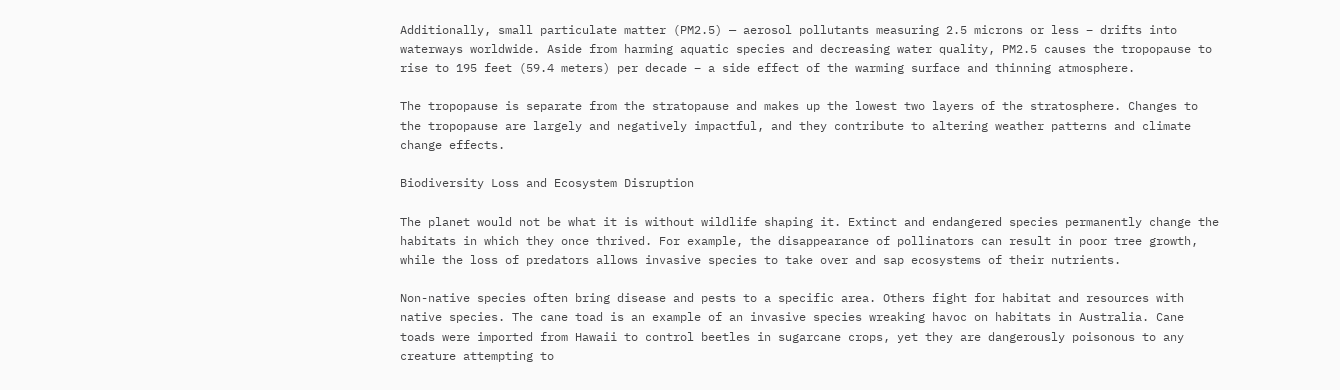Additionally, small particulate matter (PM2.5) — aerosol pollutants measuring 2.5 microns or less – drifts into waterways worldwide. Aside from harming aquatic species and decreasing water quality, PM2.5 causes the tropopause to rise to 195 feet (59.4 meters) per decade – a side effect of the warming surface and thinning atmosphere.

The tropopause is separate from the stratopause and makes up the lowest two layers of the stratosphere. Changes to the tropopause are largely and negatively impactful, and they contribute to altering weather patterns and climate change effects.

Biodiversity Loss and Ecosystem Disruption

The planet would not be what it is without wildlife shaping it. Extinct and endangered species permanently change the habitats in which they once thrived. For example, the disappearance of pollinators can result in poor tree growth, while the loss of predators allows invasive species to take over and sap ecosystems of their nutrients.

Non-native species often bring disease and pests to a specific area. Others fight for habitat and resources with native species. The cane toad is an example of an invasive species wreaking havoc on habitats in Australia. Cane toads were imported from Hawaii to control beetles in sugarcane crops, yet they are dangerously poisonous to any creature attempting to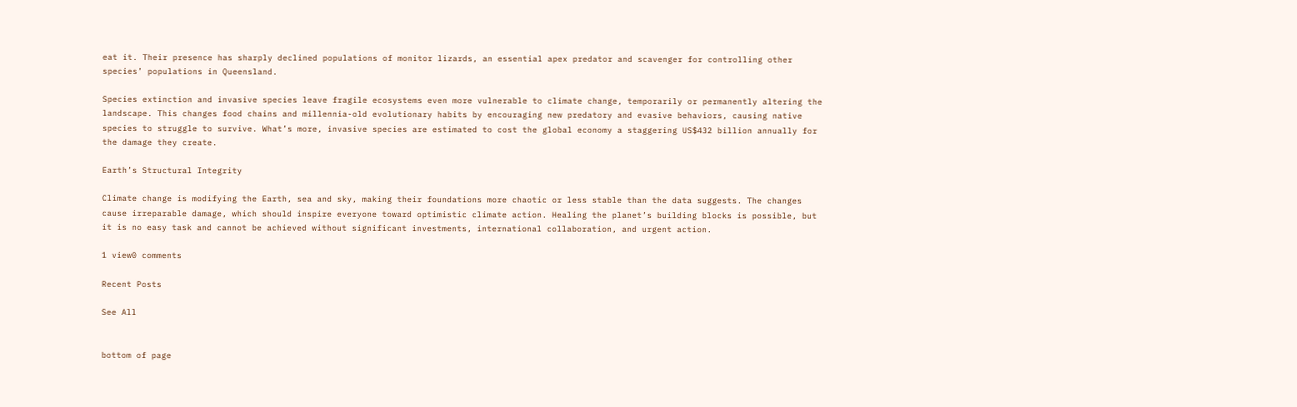eat it. Their presence has sharply declined populations of monitor lizards, an essential apex predator and scavenger for controlling other species’ populations in Queensland.

Species extinction and invasive species leave fragile ecosystems even more vulnerable to climate change, temporarily or permanently altering the landscape. This changes food chains and millennia-old evolutionary habits by encouraging new predatory and evasive behaviors, causing native species to struggle to survive. What’s more, invasive species are estimated to cost the global economy a staggering US$432 billion annually for the damage they create.

Earth’s Structural Integrity

Climate change is modifying the Earth, sea and sky, making their foundations more chaotic or less stable than the data suggests. The changes cause irreparable damage, which should inspire everyone toward optimistic climate action. Healing the planet’s building blocks is possible, but it is no easy task and cannot be achieved without significant investments, international collaboration, and urgent action.

1 view0 comments

Recent Posts

See All


bottom of page